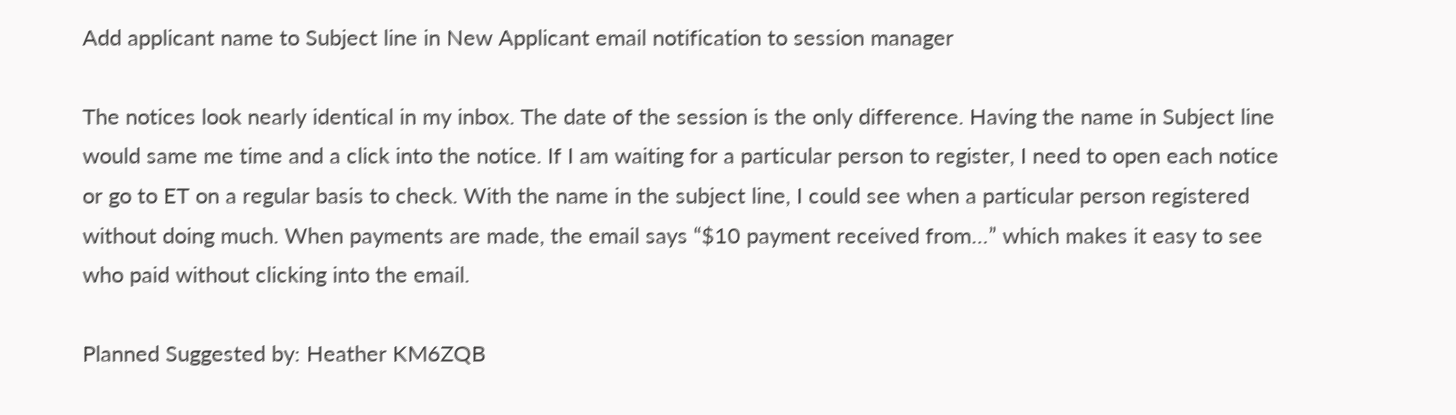Add applicant name to Subject line in New Applicant email notification to session manager

The notices look nearly identical in my inbox. The date of the session is the only difference. Having the name in Subject line would same me time and a click into the notice. If I am waiting for a particular person to register, I need to open each notice or go to ET on a regular basis to check. With the name in the subject line, I could see when a particular person registered without doing much. When payments are made, the email says “$10 payment received from…” which makes it easy to see who paid without clicking into the email.

Planned Suggested by: Heather KM6ZQB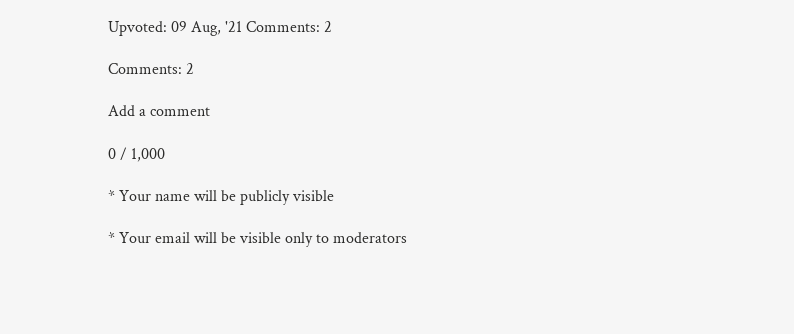Upvoted: 09 Aug, '21 Comments: 2

Comments: 2

Add a comment

0 / 1,000

* Your name will be publicly visible

* Your email will be visible only to moderators